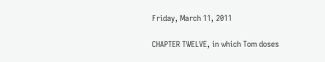Friday, March 11, 2011

CHAPTER TWELVE, in which Tom doses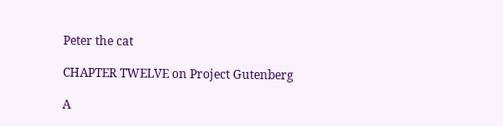Peter the cat

CHAPTER TWELVE on Project Gutenberg

A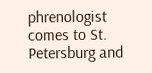phrenologist comes to St. Petersburg and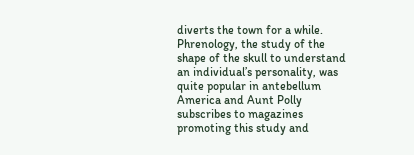diverts the town for a while.  Phrenology, the study of the shape of the skull to understand an individual’s personality, was quite popular in antebellum America and Aunt Polly subscribes to magazines promoting this study and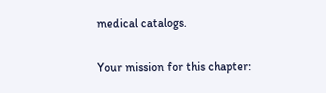medical catalogs.

Your mission for this chapter: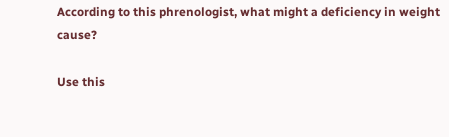According to this phrenologist, what might a deficiency in weight cause?

Use this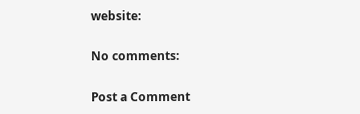website:

No comments:

Post a Comment